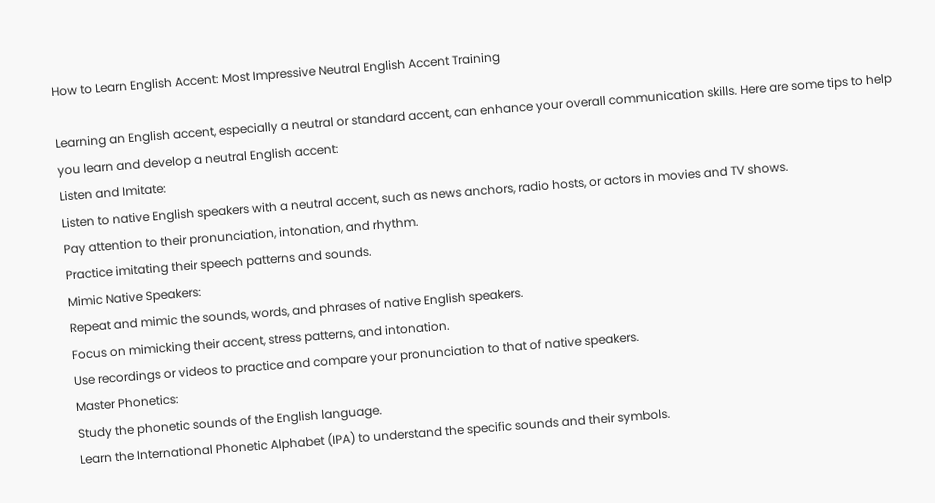How to Learn English Accent: Most Impressive Neutral English Accent Training

Learning an English accent, especially a neutral or standard accent, can enhance your overall communication skills. Here are some tips to help you learn and develop a neutral English accent:
Listen and Imitate:
Listen to native English speakers with a neutral accent, such as news anchors, radio hosts, or actors in movies and TV shows.
Pay attention to their pronunciation, intonation, and rhythm.
Practice imitating their speech patterns and sounds.
Mimic Native Speakers:
Repeat and mimic the sounds, words, and phrases of native English speakers.
Focus on mimicking their accent, stress patterns, and intonation.
Use recordings or videos to practice and compare your pronunciation to that of native speakers.
Master Phonetics:
Study the phonetic sounds of the English language.
Learn the International Phonetic Alphabet (IPA) to understand the specific sounds and their symbols.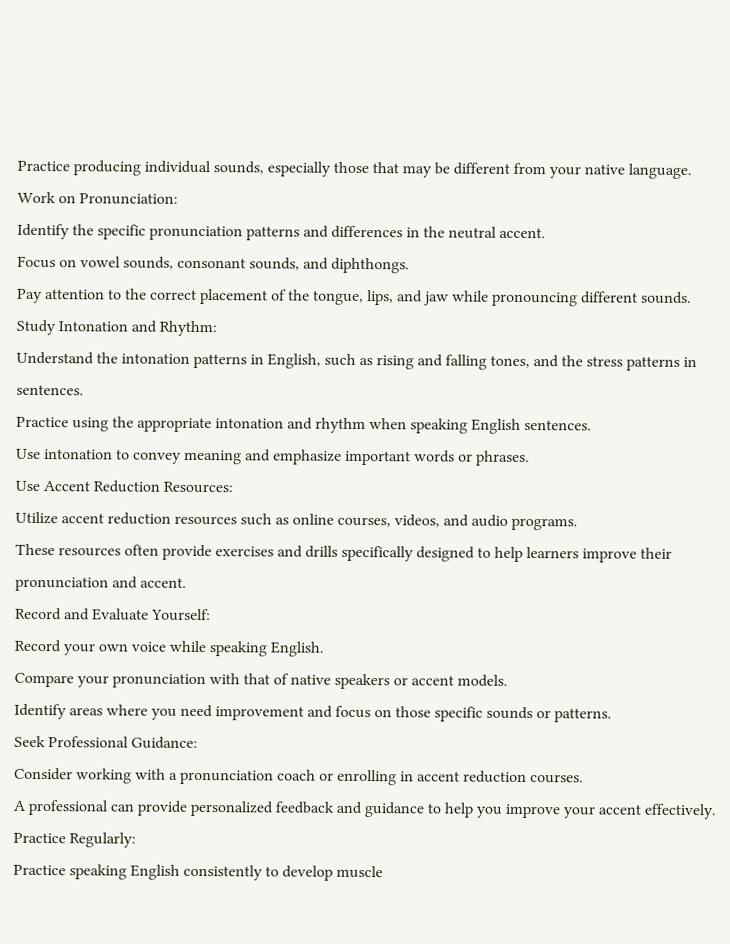Practice producing individual sounds, especially those that may be different from your native language.
Work on Pronunciation:
Identify the specific pronunciation patterns and differences in the neutral accent.
Focus on vowel sounds, consonant sounds, and diphthongs.
Pay attention to the correct placement of the tongue, lips, and jaw while pronouncing different sounds.
Study Intonation and Rhythm:
Understand the intonation patterns in English, such as rising and falling tones, and the stress patterns in sentences.
Practice using the appropriate intonation and rhythm when speaking English sentences.
Use intonation to convey meaning and emphasize important words or phrases.
Use Accent Reduction Resources:
Utilize accent reduction resources such as online courses, videos, and audio programs.
These resources often provide exercises and drills specifically designed to help learners improve their pronunciation and accent.
Record and Evaluate Yourself:
Record your own voice while speaking English.
Compare your pronunciation with that of native speakers or accent models.
Identify areas where you need improvement and focus on those specific sounds or patterns.
Seek Professional Guidance:
Consider working with a pronunciation coach or enrolling in accent reduction courses.
A professional can provide personalized feedback and guidance to help you improve your accent effectively.
Practice Regularly:
Practice speaking English consistently to develop muscle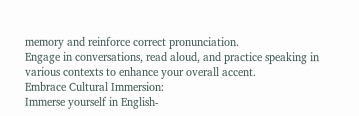memory and reinforce correct pronunciation.
Engage in conversations, read aloud, and practice speaking in various contexts to enhance your overall accent.
Embrace Cultural Immersion:
Immerse yourself in English-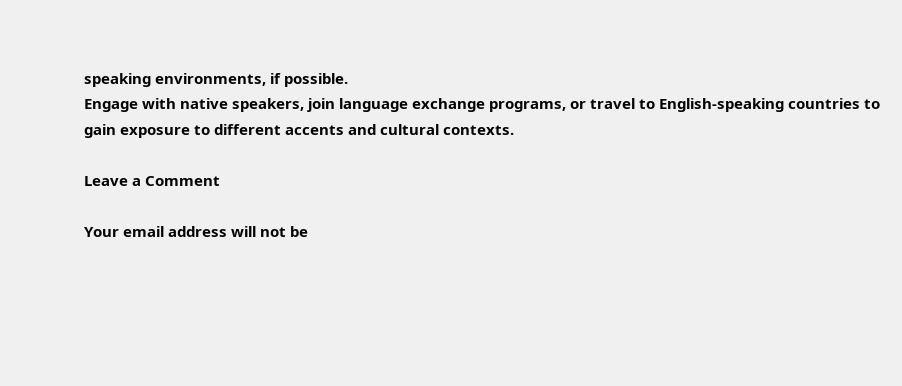speaking environments, if possible.
Engage with native speakers, join language exchange programs, or travel to English-speaking countries to gain exposure to different accents and cultural contexts.

Leave a Comment

Your email address will not be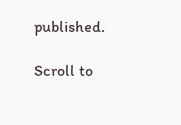published.

Scroll to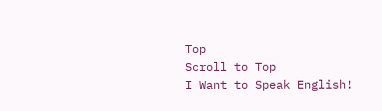Top
Scroll to Top
I Want to Speak English!